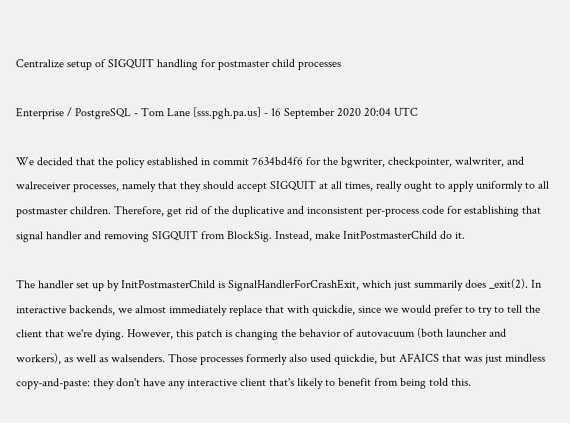Centralize setup of SIGQUIT handling for postmaster child processes

Enterprise / PostgreSQL - Tom Lane [sss.pgh.pa.us] - 16 September 2020 20:04 UTC

We decided that the policy established in commit 7634bd4f6 for the bgwriter, checkpointer, walwriter, and walreceiver processes, namely that they should accept SIGQUIT at all times, really ought to apply uniformly to all postmaster children. Therefore, get rid of the duplicative and inconsistent per-process code for establishing that signal handler and removing SIGQUIT from BlockSig. Instead, make InitPostmasterChild do it.

The handler set up by InitPostmasterChild is SignalHandlerForCrashExit, which just summarily does _exit(2). In interactive backends, we almost immediately replace that with quickdie, since we would prefer to try to tell the client that we're dying. However, this patch is changing the behavior of autovacuum (both launcher and workers), as well as walsenders. Those processes formerly also used quickdie, but AFAICS that was just mindless copy-and-paste: they don't have any interactive client that's likely to benefit from being told this.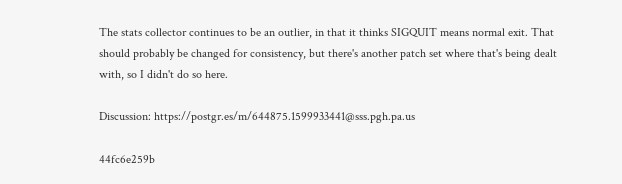The stats collector continues to be an outlier, in that it thinks SIGQUIT means normal exit. That should probably be changed for consistency, but there's another patch set where that's being dealt with, so I didn't do so here.

Discussion: https://postgr.es/m/644875.1599933441@sss.pgh.pa.us

44fc6e259b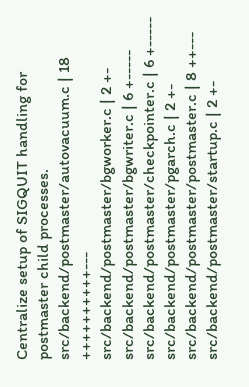Centralize setup of SIGQUIT handling for postmaster child processes.
src/backend/postmaster/autovacuum.c | 18 ++++++++++---
src/backend/postmaster/bgworker.c | 2 +-
src/backend/postmaster/bgwriter.c | 6 +-----
src/backend/postmaster/checkpointer.c | 6 +-----
src/backend/postmaster/pgarch.c | 2 +-
src/backend/postmaster/postmaster.c | 8 ++---
src/backend/postmaster/startup.c | 2 +-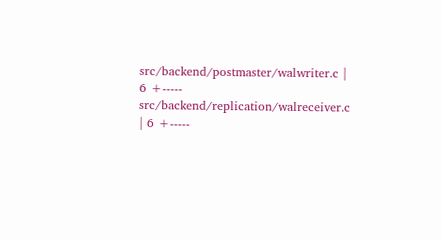src/backend/postmaster/walwriter.c | 6 +-----
src/backend/replication/walreceiver.c | 6 +-----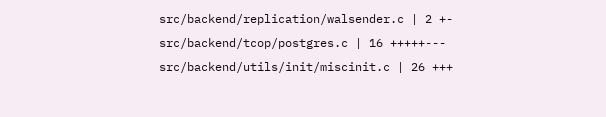src/backend/replication/walsender.c | 2 +-
src/backend/tcop/postgres.c | 16 +++++---
src/backend/utils/init/miscinit.c | 26 +++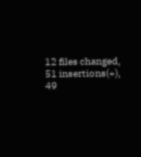12 files changed, 51 insertions(+), 49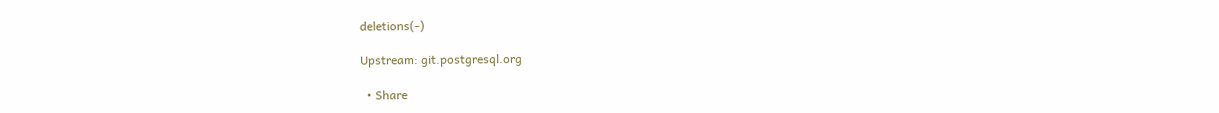deletions(-)

Upstream: git.postgresql.org

  • Share